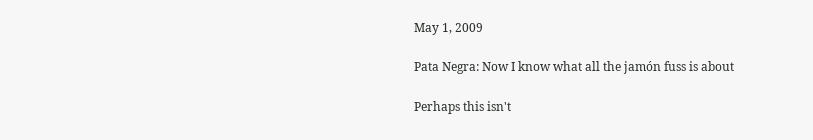May 1, 2009

Pata Negra: Now I know what all the jamón fuss is about

Perhaps this isn't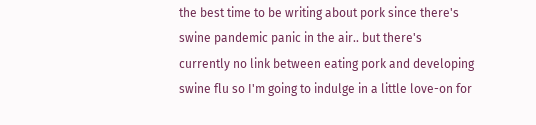the best time to be writing about pork since there's swine pandemic panic in the air.. but there's currently no link between eating pork and developing swine flu so I'm going to indulge in a little love-on for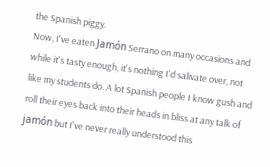the Spanish piggy.
Now, I've eaten Jamón Serrano on many occasions and while it's tasty enough, it's nothing I'd salivate over, not like my students do. A lot Spanish people I know gush and roll their eyes back into their heads in bliss at any talk of jamón but I've never really understood this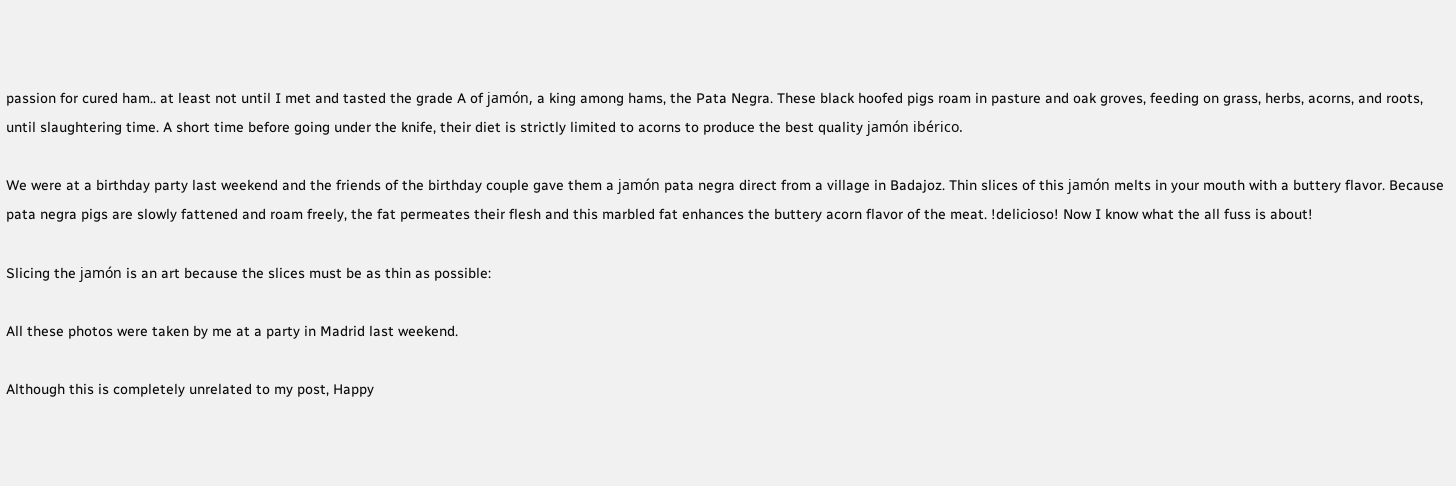passion for cured ham.. at least not until I met and tasted the grade A of jamón, a king among hams, the Pata Negra. These black hoofed pigs roam in pasture and oak groves, feeding on grass, herbs, acorns, and roots, until slaughtering time. A short time before going under the knife, their diet is strictly limited to acorns to produce the best quality jamón ibérico.

We were at a birthday party last weekend and the friends of the birthday couple gave them a jamón pata negra direct from a village in Badajoz. Thin slices of this jamón melts in your mouth with a buttery flavor. Because pata negra pigs are slowly fattened and roam freely, the fat permeates their flesh and this marbled fat enhances the buttery acorn flavor of the meat. !delicioso! Now I know what the all fuss is about!

Slicing the jamón is an art because the slices must be as thin as possible:

All these photos were taken by me at a party in Madrid last weekend.

Although this is completely unrelated to my post, Happy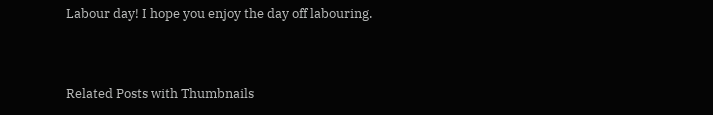Labour day! I hope you enjoy the day off labouring.


Related Posts with Thumbnails